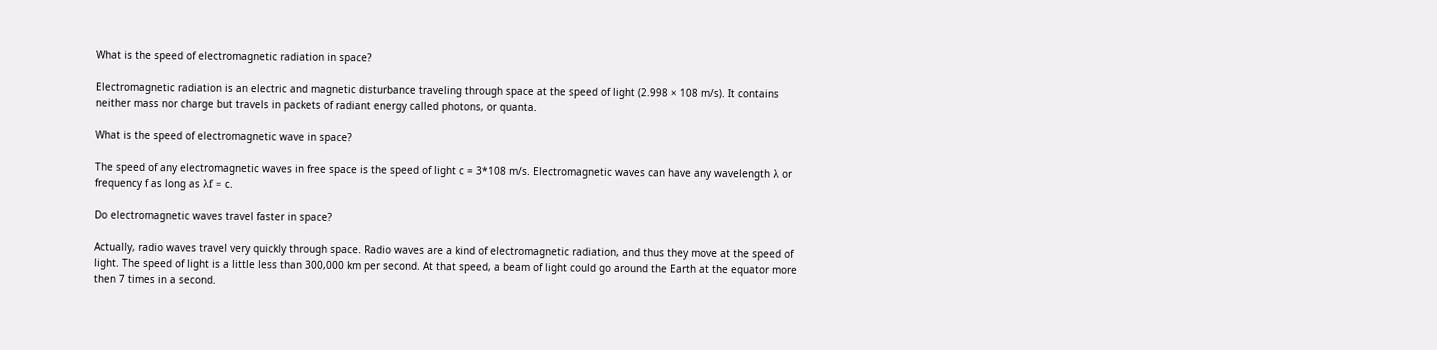What is the speed of electromagnetic radiation in space?

Electromagnetic radiation is an electric and magnetic disturbance traveling through space at the speed of light (2.998 × 108 m/s). It contains neither mass nor charge but travels in packets of radiant energy called photons, or quanta.

What is the speed of electromagnetic wave in space?

The speed of any electromagnetic waves in free space is the speed of light c = 3*108 m/s. Electromagnetic waves can have any wavelength λ or frequency f as long as λf = c.

Do electromagnetic waves travel faster in space?

Actually, radio waves travel very quickly through space. Radio waves are a kind of electromagnetic radiation, and thus they move at the speed of light. The speed of light is a little less than 300,000 km per second. At that speed, a beam of light could go around the Earth at the equator more then 7 times in a second.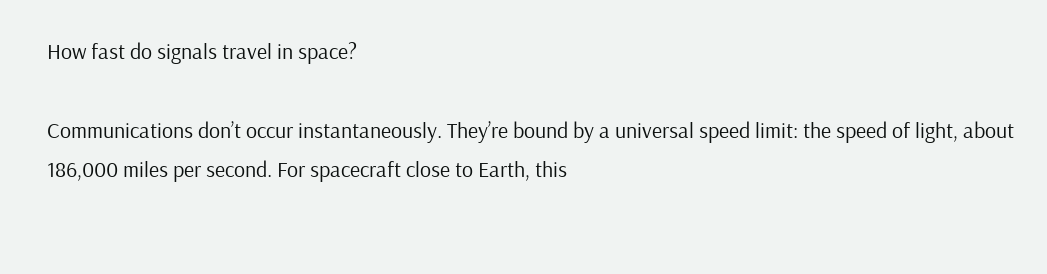How fast do signals travel in space?

Communications don’t occur instantaneously. They’re bound by a universal speed limit: the speed of light, about 186,000 miles per second. For spacecraft close to Earth, this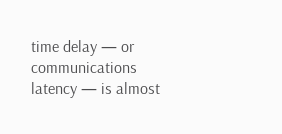time delay — or communications latency — is almost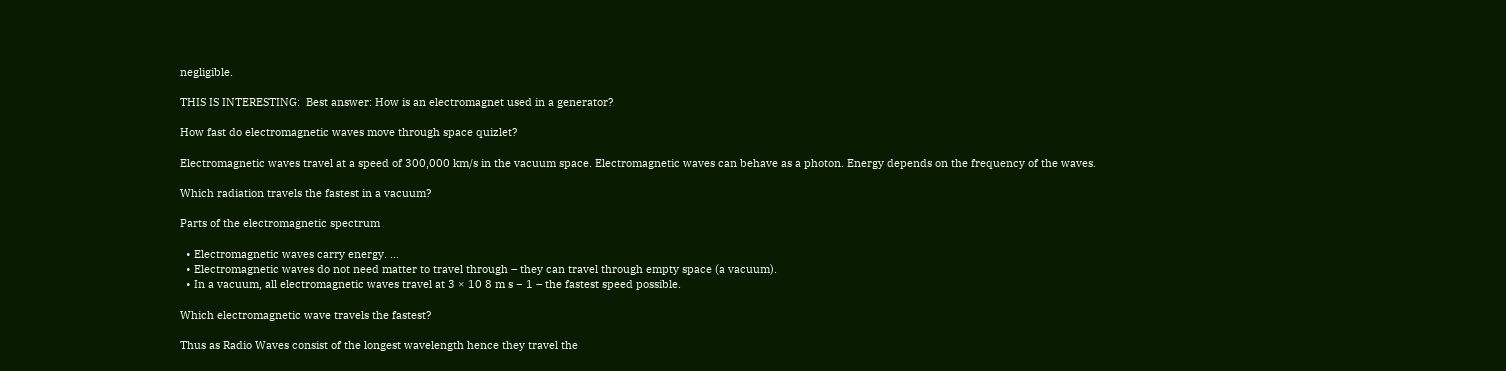negligible.

THIS IS INTERESTING:  Best answer: How is an electromagnet used in a generator?

How fast do electromagnetic waves move through space quizlet?

Electromagnetic waves travel at a speed of 300,000 km/s in the vacuum space. Electromagnetic waves can behave as a photon. Energy depends on the frequency of the waves.

Which radiation travels the fastest in a vacuum?

Parts of the electromagnetic spectrum

  • Electromagnetic waves carry energy. …
  • Electromagnetic waves do not need matter to travel through – they can travel through empty space (a vacuum).
  • In a vacuum, all electromagnetic waves travel at 3 × 10 8 m s − 1 – the fastest speed possible.

Which electromagnetic wave travels the fastest?

Thus as Radio Waves consist of the longest wavelength hence they travel the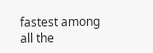fastest among all the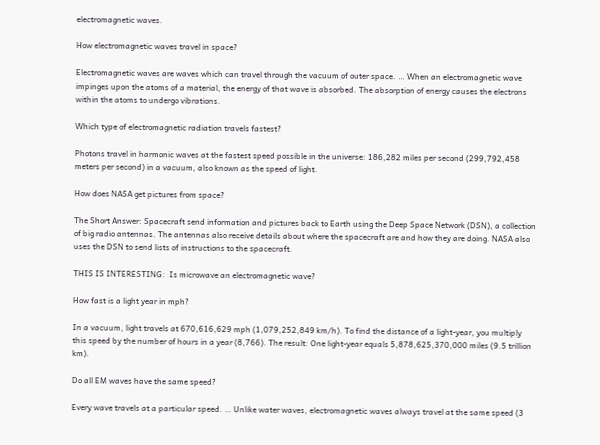electromagnetic waves.

How electromagnetic waves travel in space?

Electromagnetic waves are waves which can travel through the vacuum of outer space. … When an electromagnetic wave impinges upon the atoms of a material, the energy of that wave is absorbed. The absorption of energy causes the electrons within the atoms to undergo vibrations.

Which type of electromagnetic radiation travels fastest?

Photons travel in harmonic waves at the fastest speed possible in the universe: 186,282 miles per second (299,792,458 meters per second) in a vacuum, also known as the speed of light.

How does NASA get pictures from space?

The Short Answer: Spacecraft send information and pictures back to Earth using the Deep Space Network (DSN), a collection of big radio antennas. The antennas also receive details about where the spacecraft are and how they are doing. NASA also uses the DSN to send lists of instructions to the spacecraft.

THIS IS INTERESTING:  Is microwave an electromagnetic wave?

How fast is a light year in mph?

In a vacuum, light travels at 670,616,629 mph (1,079,252,849 km/h). To find the distance of a light-year, you multiply this speed by the number of hours in a year (8,766). The result: One light-year equals 5,878,625,370,000 miles (9.5 trillion km).

Do all EM waves have the same speed?

Every wave travels at a particular speed. … Unlike water waves, electromagnetic waves always travel at the same speed (3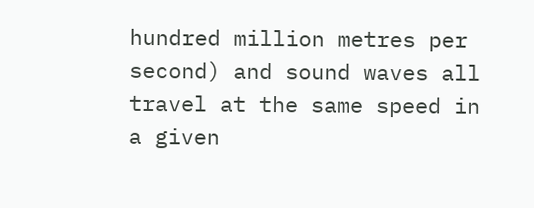hundred million metres per second) and sound waves all travel at the same speed in a given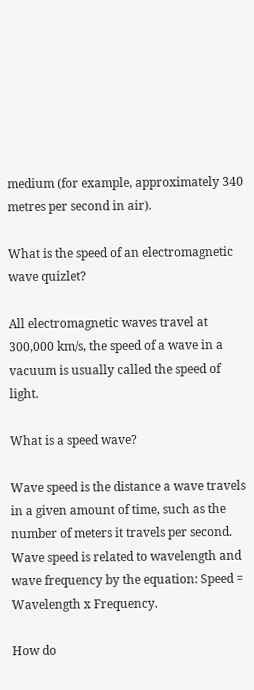medium (for example, approximately 340 metres per second in air).

What is the speed of an electromagnetic wave quizlet?

All electromagnetic waves travel at 300,000 km/s, the speed of a wave in a vacuum is usually called the speed of light.

What is a speed wave?

Wave speed is the distance a wave travels in a given amount of time, such as the number of meters it travels per second. Wave speed is related to wavelength and wave frequency by the equation: Speed = Wavelength x Frequency.

How do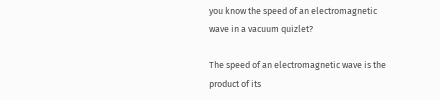you know the speed of an electromagnetic wave in a vacuum quizlet?

The speed of an electromagnetic wave is the product of its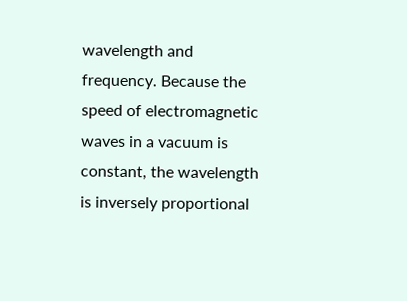wavelength and frequency. Because the speed of electromagnetic waves in a vacuum is constant, the wavelength is inversely proportional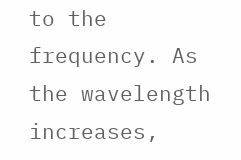to the frequency. As the wavelength increases,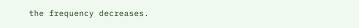the frequency decreases.